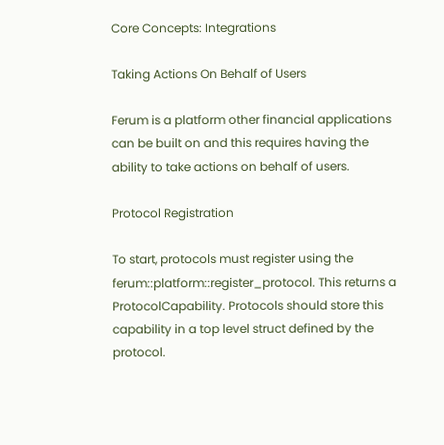Core Concepts: Integrations

Taking Actions On Behalf of Users

Ferum is a platform other financial applications can be built on and this requires having the ability to take actions on behalf of users.

Protocol Registration

To start, protocols must register using the ferum::platform::register_protocol. This returns a ProtocolCapability. Protocols should store this capability in a top level struct defined by the protocol.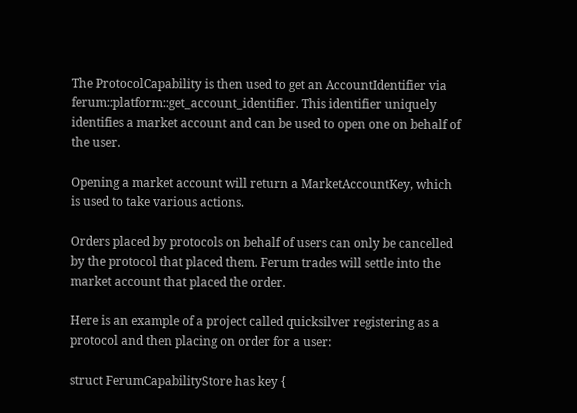The ProtocolCapability is then used to get an AccountIdentifier via ferum::platform::get_account_identifier. This identifier uniquely identifies a market account and can be used to open one on behalf of the user.

Opening a market account will return a MarketAccountKey, which is used to take various actions.

Orders placed by protocols on behalf of users can only be cancelled by the protocol that placed them. Ferum trades will settle into the market account that placed the order.

Here is an example of a project called quicksilver registering as a protocol and then placing on order for a user:

struct FerumCapabilityStore has key {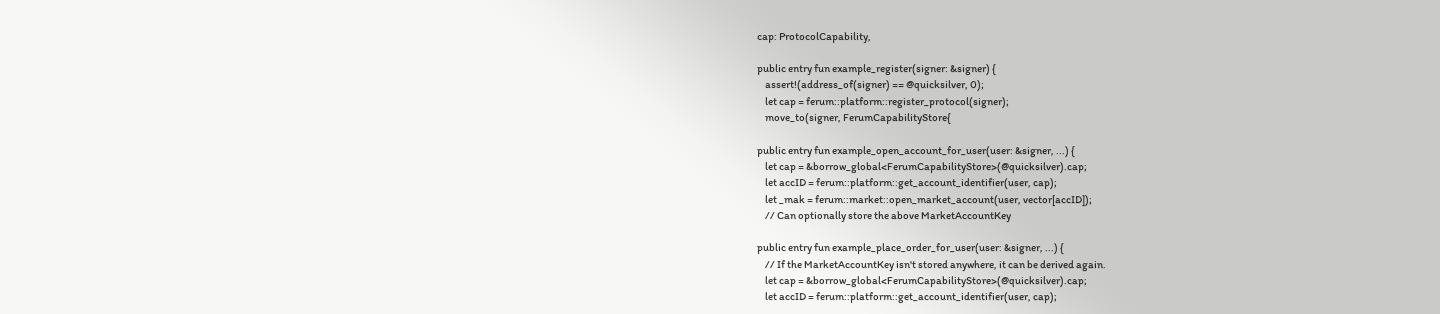cap: ProtocolCapability,

public entry fun example_register(signer: &signer) {
    assert!(address_of(signer) == @quicksilver, 0);
    let cap = ferum::platform::register_protocol(signer);
    move_to(signer, FerumCapabilityStore{

public entry fun example_open_account_for_user(user: &signer, ...) {
    let cap = &borrow_global<FerumCapabilityStore>(@quicksilver).cap;
    let accID = ferum::platform::get_account_identifier(user, cap);
    let _mak = ferum::market::open_market_account(user, vector[accID]);
    // Can optionally store the above MarketAccountKey

public entry fun example_place_order_for_user(user: &signer, ...) {
    // If the MarketAccountKey isn't stored anywhere, it can be derived again.
    let cap = &borrow_global<FerumCapabilityStore>(@quicksilver).cap;
    let accID = ferum::platform::get_account_identifier(user, cap);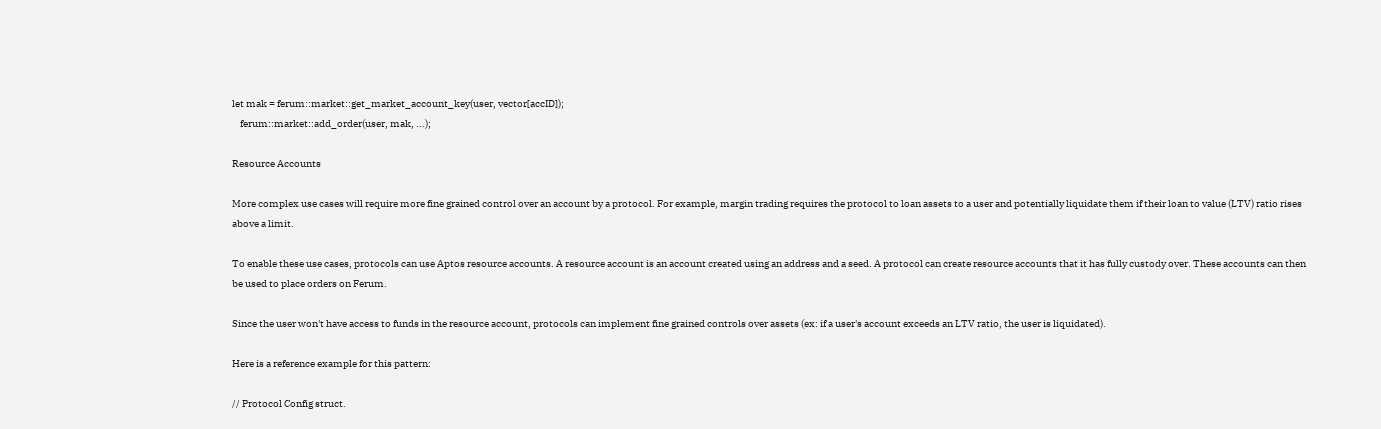let mak = ferum::market::get_market_account_key(user, vector[accID]);
    ferum::market::add_order(user, mak, ...);

Resource Accounts

More complex use cases will require more fine grained control over an account by a protocol. For example, margin trading requires the protocol to loan assets to a user and potentially liquidate them if their loan to value (LTV) ratio rises above a limit.

To enable these use cases, protocols can use Aptos resource accounts. A resource account is an account created using an address and a seed. A protocol can create resource accounts that it has fully custody over. These accounts can then be used to place orders on Ferum.

Since the user won't have access to funds in the resource account, protocols can implement fine grained controls over assets (ex: if a user's account exceeds an LTV ratio, the user is liquidated).

Here is a reference example for this pattern:

// Protocol Config struct.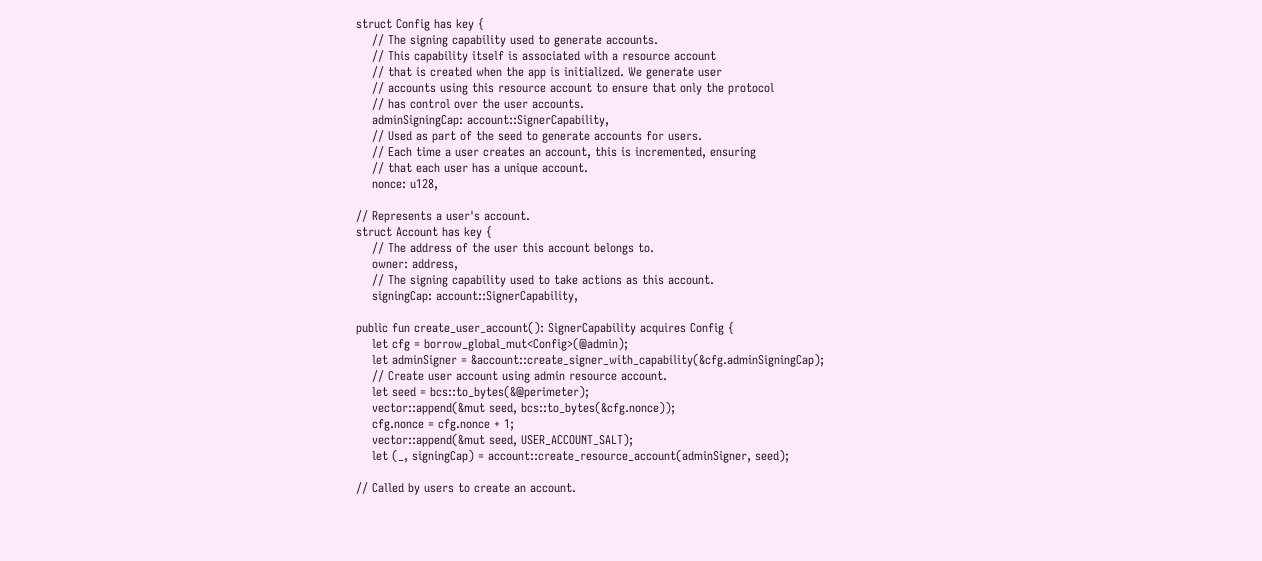struct Config has key {
    // The signing capability used to generate accounts.
    // This capability itself is associated with a resource account
    // that is created when the app is initialized. We generate user
    // accounts using this resource account to ensure that only the protocol
    // has control over the user accounts.
    adminSigningCap: account::SignerCapability,
    // Used as part of the seed to generate accounts for users.
    // Each time a user creates an account, this is incremented, ensuring
    // that each user has a unique account.
    nonce: u128,

// Represents a user's account.
struct Account has key {
    // The address of the user this account belongs to.
    owner: address,
    // The signing capability used to take actions as this account.
    signingCap: account::SignerCapability,

public fun create_user_account(): SignerCapability acquires Config {
    let cfg = borrow_global_mut<Config>(@admin);
    let adminSigner = &account::create_signer_with_capability(&cfg.adminSigningCap);
    // Create user account using admin resource account.
    let seed = bcs::to_bytes(&@perimeter);
    vector::append(&mut seed, bcs::to_bytes(&cfg.nonce));
    cfg.nonce = cfg.nonce + 1;
    vector::append(&mut seed, USER_ACCOUNT_SALT);
    let (_, signingCap) = account::create_resource_account(adminSigner, seed);

// Called by users to create an account.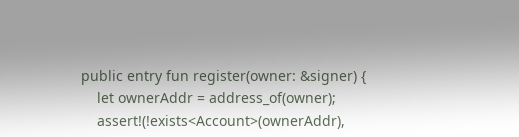public entry fun register(owner: &signer) {
    let ownerAddr = address_of(owner);
    assert!(!exists<Account>(ownerAddr),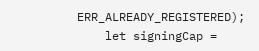ERR_ALREADY_REGISTERED);
    let signingCap =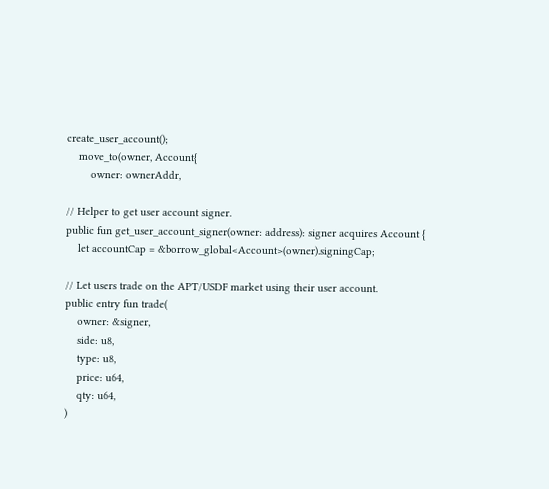create_user_account();
    move_to(owner, Account{
        owner: ownerAddr,

// Helper to get user account signer.
public fun get_user_account_signer(owner: address): signer acquires Account {
    let accountCap = &borrow_global<Account>(owner).signingCap;

// Let users trade on the APT/USDF market using their user account.
public entry fun trade(
    owner: &signer,
    side: u8,
    type: u8,
    price: u64,
    qty: u64,
)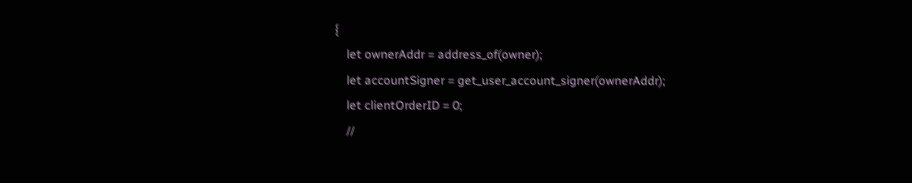{
    let ownerAddr = address_of(owner);
    let accountSigner = get_user_account_signer(ownerAddr);
    let clientOrderID = 0;
    //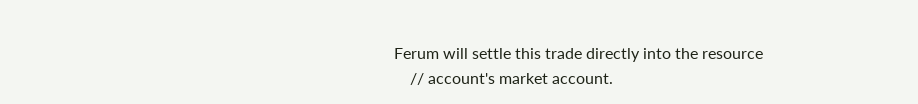Ferum will settle this trade directly into the resource
    // account's market account.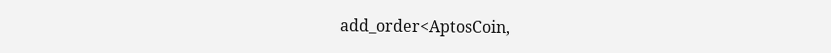add_order<AptosCoin,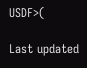USDF>(

Last updated